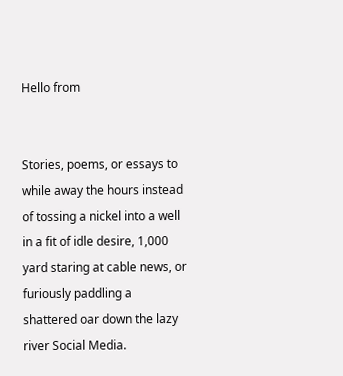Hello from


Stories, poems, or essays to while away the hours instead of tossing a nickel into a well in a fit of idle desire, 1,000 yard staring at cable news, or furiously paddling a shattered oar down the lazy river Social Media.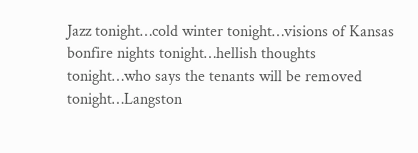Jazz tonight…cold winter tonight…visions of Kansas bonfire nights tonight…hellish thoughts tonight…who says the tenants will be removed tonight…Langston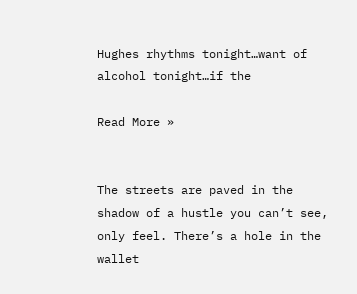Hughes rhythms tonight…want of alcohol tonight…if the

Read More »


The streets are paved in the shadow of a hustle you can’t see, only feel. There’s a hole in the wallet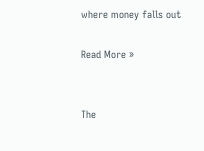where money falls out

Read More »


The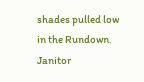shades pulled low in the Rundown. Janitor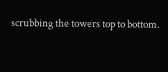scrubbing the towers top to bottom.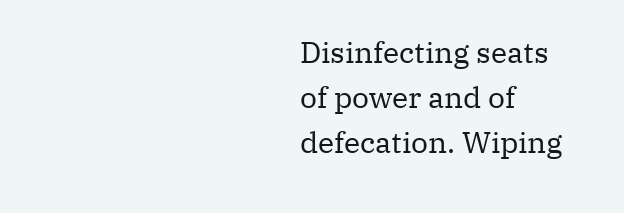Disinfecting seats of power and of defecation. Wiping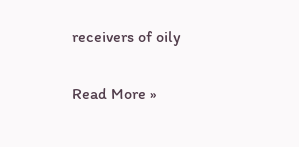receivers of oily

Read More »